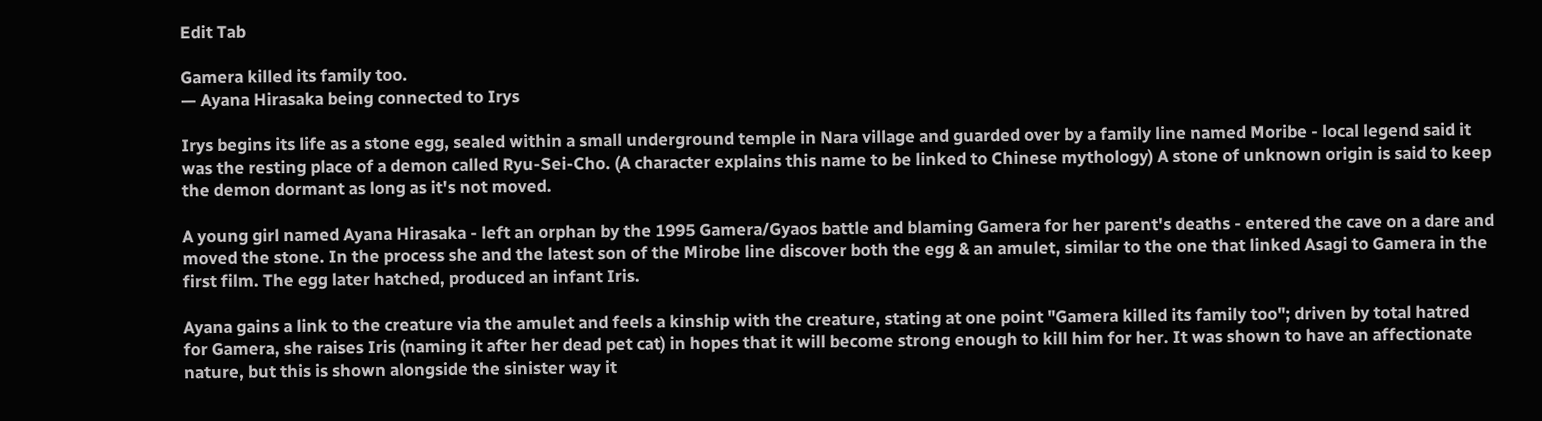Edit Tab

Gamera killed its family too.
— Ayana Hirasaka being connected to Irys

Irys begins its life as a stone egg, sealed within a small underground temple in Nara village and guarded over by a family line named Moribe - local legend said it was the resting place of a demon called Ryu-Sei-Cho. (A character explains this name to be linked to Chinese mythology) A stone of unknown origin is said to keep the demon dormant as long as it's not moved.

A young girl named Ayana Hirasaka - left an orphan by the 1995 Gamera/Gyaos battle and blaming Gamera for her parent's deaths - entered the cave on a dare and moved the stone. In the process she and the latest son of the Mirobe line discover both the egg & an amulet, similar to the one that linked Asagi to Gamera in the first film. The egg later hatched, produced an infant Iris.

Ayana gains a link to the creature via the amulet and feels a kinship with the creature, stating at one point "Gamera killed its family too"; driven by total hatred for Gamera, she raises Iris (naming it after her dead pet cat) in hopes that it will become strong enough to kill him for her. It was shown to have an affectionate nature, but this is shown alongside the sinister way it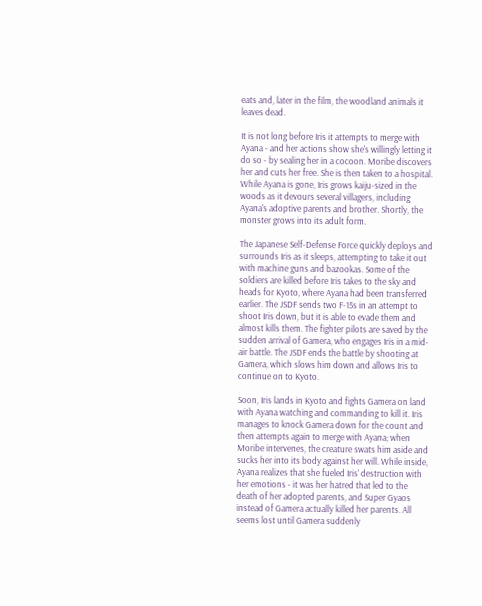eats and, later in the film, the woodland animals it leaves dead.

It is not long before Iris it attempts to merge with Ayana - and her actions show she's willingly letting it do so - by sealing her in a cocoon. Moribe discovers her and cuts her free. She is then taken to a hospital. While Ayana is gone, Iris grows kaiju-sized in the woods as it devours several villagers, including Ayana's adoptive parents and brother. Shortly, the monster grows into its adult form.

The Japanese Self-Defense Force quickly deploys and surrounds Iris as it sleeps, attempting to take it out with machine guns and bazookas. Some of the soldiers are killed before Iris takes to the sky and heads for Kyoto, where Ayana had been transferred earlier. The JSDF sends two F-15s in an attempt to shoot Iris down, but it is able to evade them and almost kills them. The fighter pilots are saved by the sudden arrival of Gamera, who engages Iris in a mid-air battle. The JSDF ends the battle by shooting at Gamera, which slows him down and allows Iris to continue on to Kyoto.

Soon, Iris lands in Kyoto and fights Gamera on land with Ayana watching and commanding to kill it. Iris manages to knock Gamera down for the count and then attempts again to merge with Ayana; when Moribe intervenes, the creature swats him aside and sucks her into its body against her will. While inside, Ayana realizes that she fueled Iris' destruction with her emotions - it was her hatred that led to the death of her adopted parents, and Super Gyaos instead of Gamera actually killed her parents. All seems lost until Gamera suddenly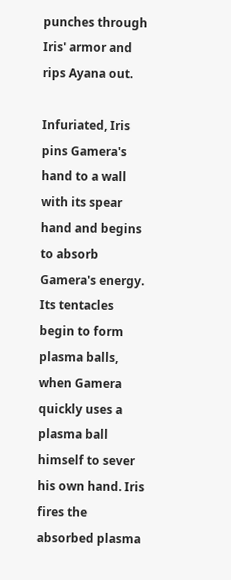punches through Iris' armor and rips Ayana out.

Infuriated, Iris pins Gamera's hand to a wall with its spear hand and begins to absorb Gamera's energy. Its tentacles begin to form plasma balls, when Gamera quickly uses a plasma ball himself to sever his own hand. Iris fires the absorbed plasma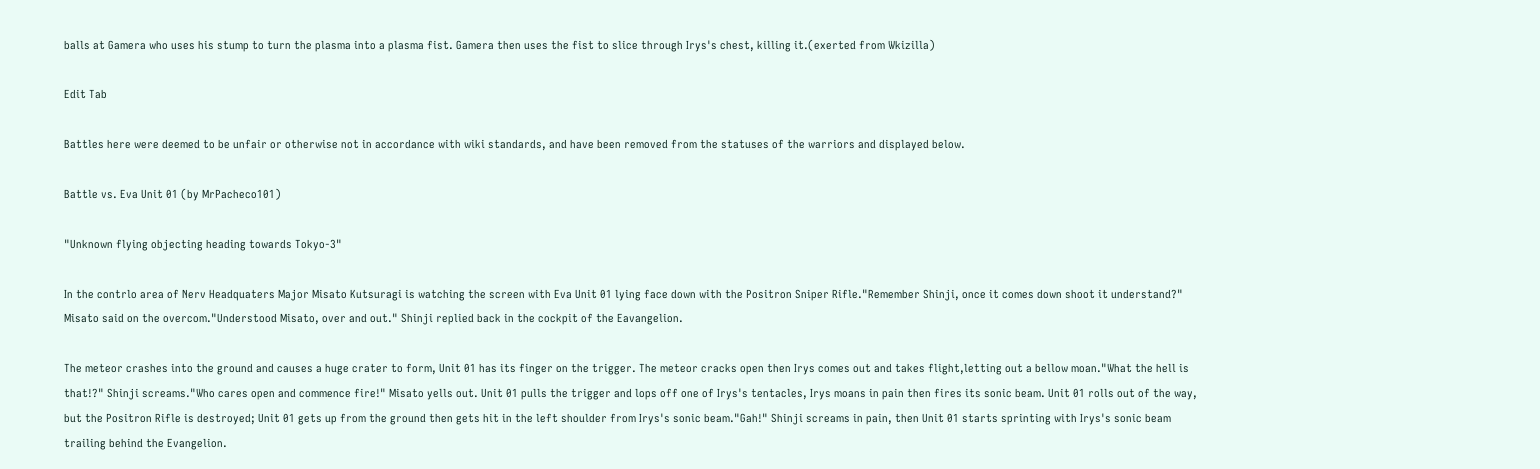balls at Gamera who uses his stump to turn the plasma into a plasma fist. Gamera then uses the fist to slice through Irys's chest, killing it.(exerted from Wkizilla)

Edit Tab

Battles here were deemed to be unfair or otherwise not in accordance with wiki standards, and have been removed from the statuses of the warriors and displayed below.

Battle vs. Eva Unit 01 (by MrPacheco101)

"Unknown flying objecting heading towards Tokyo-3"

In the contrlo area of Nerv Headquaters Major Misato Kutsuragi is watching the screen with Eva Unit 01 lying face down with the Positron Sniper Rifle."Remember Shinji, once it comes down shoot it understand?" Misato said on the overcom."Understood Misato, over and out." Shinji replied back in the cockpit of the Eavangelion.

The meteor crashes into the ground and causes a huge crater to form, Unit 01 has its finger on the trigger. The meteor cracks open then Irys comes out and takes flight,letting out a bellow moan."What the hell is that!?" Shinji screams."Who cares open and commence fire!" Misato yells out. Unit 01 pulls the trigger and lops off one of Irys's tentacles, Irys moans in pain then fires its sonic beam. Unit 01 rolls out of the way, but the Positron Rifle is destroyed; Unit 01 gets up from the ground then gets hit in the left shoulder from Irys's sonic beam."Gah!" Shinji screams in pain, then Unit 01 starts sprinting with Irys's sonic beam trailing behind the Evangelion.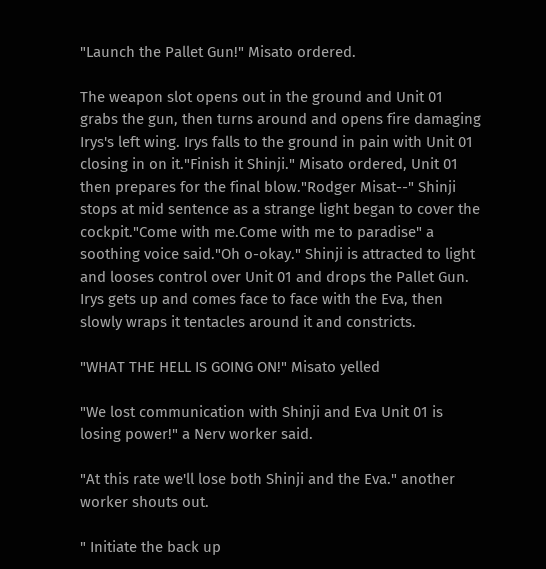"Launch the Pallet Gun!" Misato ordered.

The weapon slot opens out in the ground and Unit 01 grabs the gun, then turns around and opens fire damaging Irys's left wing. Irys falls to the ground in pain with Unit 01 closing in on it."Finish it Shinji." Misato ordered, Unit 01 then prepares for the final blow."Rodger Misat--" Shinji stops at mid sentence as a strange light began to cover the cockpit."Come with me.Come with me to paradise" a soothing voice said."Oh o-okay." Shinji is attracted to light and looses control over Unit 01 and drops the Pallet Gun. Irys gets up and comes face to face with the Eva, then slowly wraps it tentacles around it and constricts.

"WHAT THE HELL IS GOING ON!" Misato yelled

"We lost communication with Shinji and Eva Unit 01 is losing power!" a Nerv worker said.

"At this rate we'll lose both Shinji and the Eva." another worker shouts out.

" Initiate the back up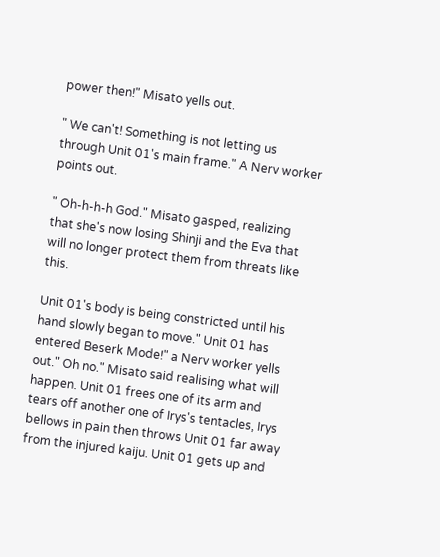power then!" Misato yells out.

" We can't! Something is not letting us through Unit 01's main frame." A Nerv worker points out.

" Oh-h-h-h God." Misato gasped, realizing that she's now losing Shinji and the Eva that will no longer protect them from threats like this.

Unit 01's body is being constricted until his hand slowly began to move." Unit 01 has entered Beserk Mode!" a Nerv worker yells out." Oh no." Misato said realising what will happen. Unit 01 frees one of its arm and tears off another one of Irys's tentacles, Irys bellows in pain then throws Unit 01 far away from the injured kaiju. Unit 01 gets up and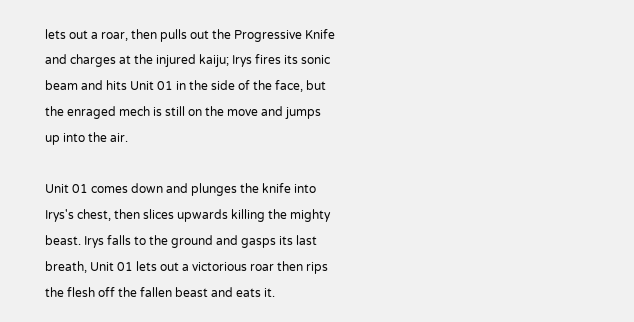lets out a roar, then pulls out the Progressive Knife and charges at the injured kaiju; Irys fires its sonic beam and hits Unit 01 in the side of the face, but the enraged mech is still on the move and jumps up into the air.

Unit 01 comes down and plunges the knife into Irys's chest, then slices upwards killing the mighty beast. Irys falls to the ground and gasps its last breath, Unit 01 lets out a victorious roar then rips the flesh off the fallen beast and eats it.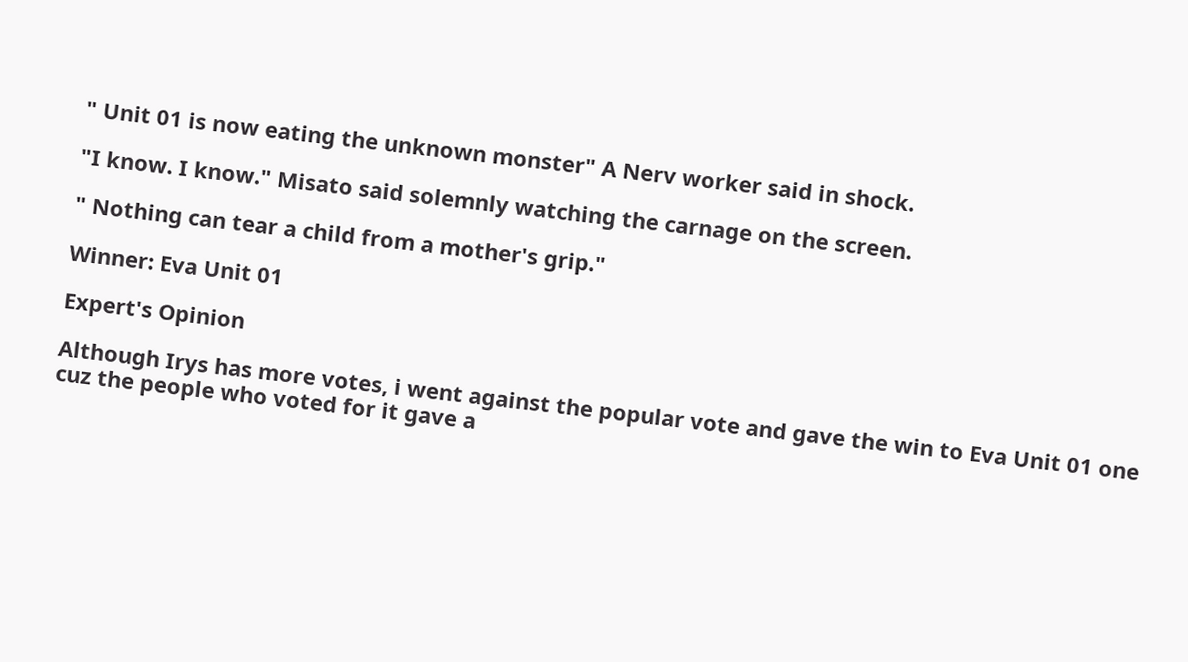" Unit 01 is now eating the unknown monster" A Nerv worker said in shock.

"I know. I know." Misato said solemnly watching the carnage on the screen.

" Nothing can tear a child from a mother's grip."

Winner: Eva Unit 01

Expert's Opinion

Although Irys has more votes, i went against the popular vote and gave the win to Eva Unit 01 one cuz the people who voted for it gave a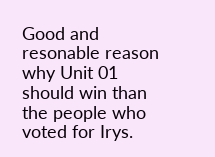Good and resonable reason why Unit 01 should win than the people who voted for Irys.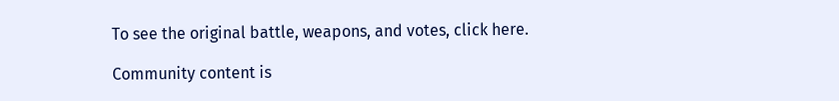To see the original battle, weapons, and votes, click here.

Community content is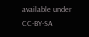available under CC-BY-SA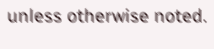unless otherwise noted.